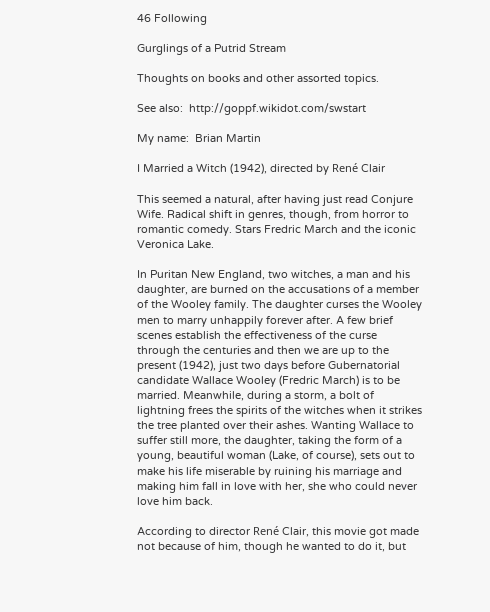46 Following

Gurglings of a Putrid Stream

Thoughts on books and other assorted topics.

See also:  http://goppf.wikidot.com/swstart

My name:  Brian Martin

I Married a Witch (1942), directed by René Clair

This seemed a natural, after having just read Conjure Wife. Radical shift in genres, though, from horror to romantic comedy. Stars Fredric March and the iconic Veronica Lake.

In Puritan New England, two witches, a man and his daughter, are burned on the accusations of a member of the Wooley family. The daughter curses the Wooley men to marry unhappily forever after. A few brief scenes establish the effectiveness of the curse through the centuries and then we are up to the present (1942), just two days before Gubernatorial candidate Wallace Wooley (Fredric March) is to be married. Meanwhile, during a storm, a bolt of lightning frees the spirits of the witches when it strikes the tree planted over their ashes. Wanting Wallace to suffer still more, the daughter, taking the form of a young, beautiful woman (Lake, of course), sets out to make his life miserable by ruining his marriage and making him fall in love with her, she who could never love him back.

According to director René Clair, this movie got made not because of him, though he wanted to do it, but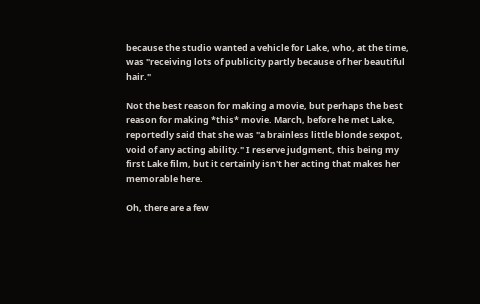because the studio wanted a vehicle for Lake, who, at the time, was "receiving lots of publicity partly because of her beautiful hair."

Not the best reason for making a movie, but perhaps the best reason for making *this* movie. March, before he met Lake, reportedly said that she was "a brainless little blonde sexpot, void of any acting ability." I reserve judgment, this being my first Lake film, but it certainly isn't her acting that makes her memorable here.

Oh, there are a few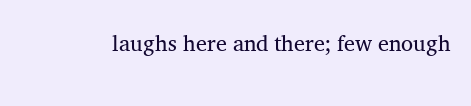laughs here and there; few enough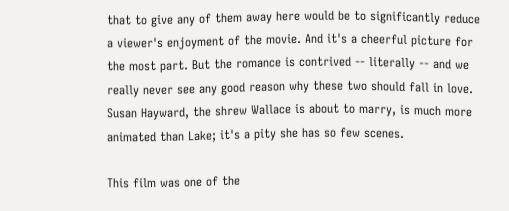that to give any of them away here would be to significantly reduce a viewer's enjoyment of the movie. And it's a cheerful picture for the most part. But the romance is contrived -- literally -- and we really never see any good reason why these two should fall in love. Susan Hayward, the shrew Wallace is about to marry, is much more animated than Lake; it's a pity she has so few scenes.

This film was one of the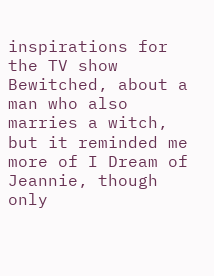inspirations for the TV show Bewitched, about a man who also marries a witch, but it reminded me more of I Dream of Jeannie, though only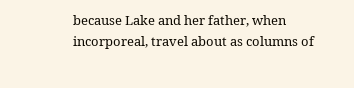because Lake and her father, when incorporeal, travel about as columns of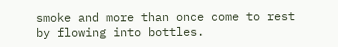smoke and more than once come to rest by flowing into bottles.